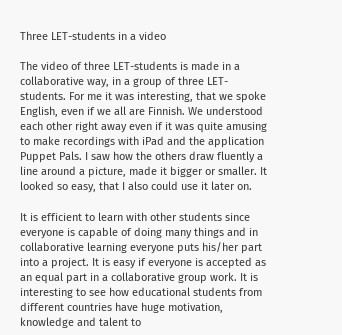Three LET-students in a video

The video of three LET-students is made in a collaborative way, in a group of three LET-students. For me it was interesting, that we spoke English, even if we all are Finnish. We understood each other right away even if it was quite amusing to make recordings with iPad and the application Puppet Pals. I saw how the others draw fluently a line around a picture, made it bigger or smaller. It looked so easy, that I also could use it later on.

It is efficient to learn with other students since everyone is capable of doing many things and in collaborative learning everyone puts his/her part into a project. It is easy if everyone is accepted as an equal part in a collaborative group work. It is interesting to see how educational students from different countries have huge motivation, knowledge and talent to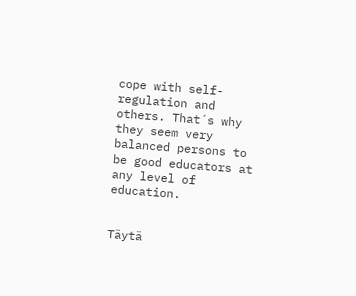cope with self-regulation and others. That´s why they seem very balanced persons to be good educators at any level of education.


Täytä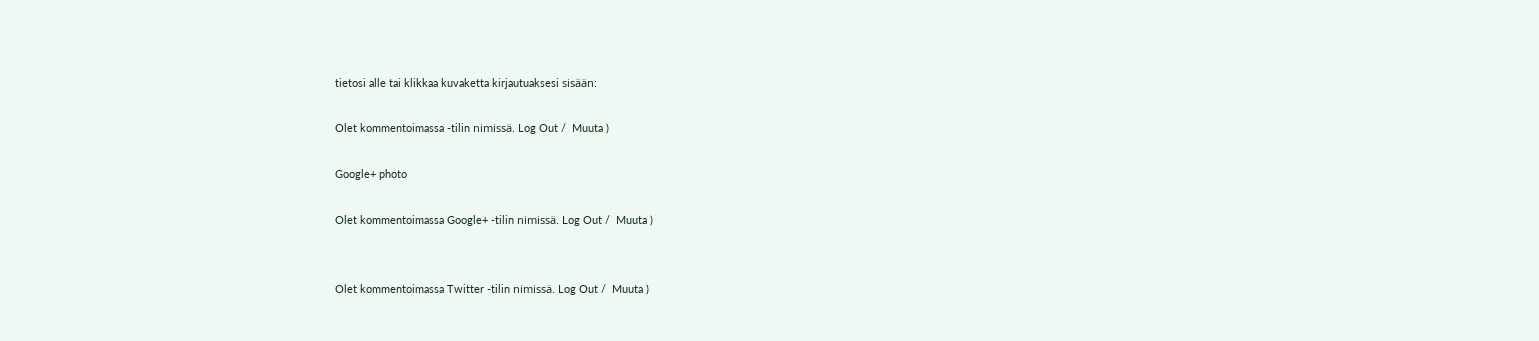tietosi alle tai klikkaa kuvaketta kirjautuaksesi sisään:

Olet kommentoimassa -tilin nimissä. Log Out /  Muuta )

Google+ photo

Olet kommentoimassa Google+ -tilin nimissä. Log Out /  Muuta )


Olet kommentoimassa Twitter -tilin nimissä. Log Out /  Muuta )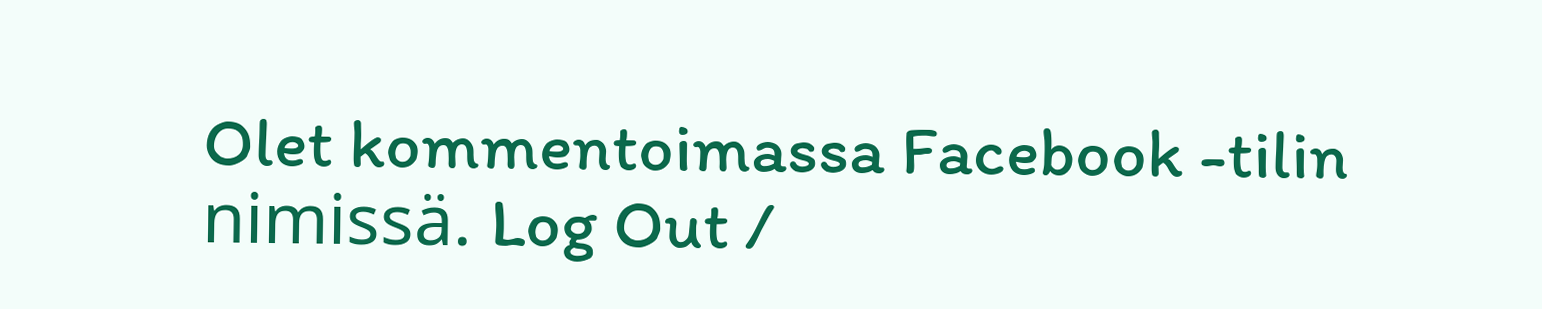Olet kommentoimassa Facebook -tilin nimissä. Log Out /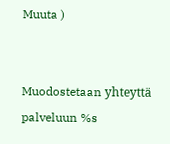Muuta )


Muodostetaan yhteyttä palveluun %s